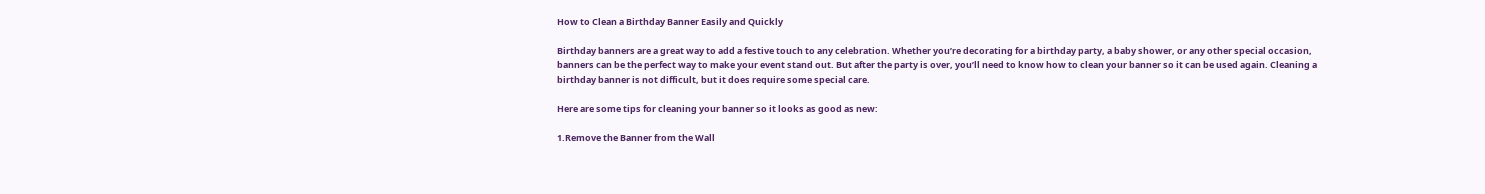How to Clean a Birthday Banner Easily and Quickly

Birthday banners are a great way to add a festive touch to any celebration. Whether you’re decorating for a birthday party, a baby shower, or any other special occasion, banners can be the perfect way to make your event stand out. But after the party is over, you’ll need to know how to clean your banner so it can be used again. Cleaning a birthday banner is not difficult, but it does require some special care.

Here are some tips for cleaning your banner so it looks as good as new:

1.Remove the Banner from the Wall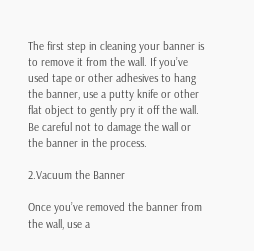The first step in cleaning your banner is to remove it from the wall. If you’ve used tape or other adhesives to hang the banner, use a putty knife or other flat object to gently pry it off the wall. Be careful not to damage the wall or the banner in the process.

2.Vacuum the Banner

Once you’ve removed the banner from the wall, use a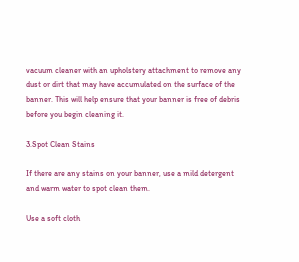vacuum cleaner with an upholstery attachment to remove any dust or dirt that may have accumulated on the surface of the banner. This will help ensure that your banner is free of debris before you begin cleaning it.

3.Spot Clean Stains

If there are any stains on your banner, use a mild detergent and warm water to spot clean them.

Use a soft cloth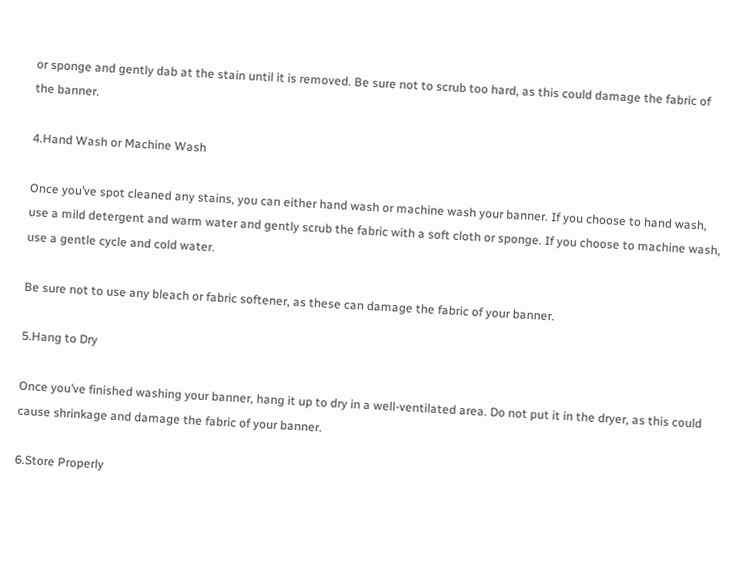or sponge and gently dab at the stain until it is removed. Be sure not to scrub too hard, as this could damage the fabric of the banner.

4.Hand Wash or Machine Wash

Once you’ve spot cleaned any stains, you can either hand wash or machine wash your banner. If you choose to hand wash, use a mild detergent and warm water and gently scrub the fabric with a soft cloth or sponge. If you choose to machine wash, use a gentle cycle and cold water.

Be sure not to use any bleach or fabric softener, as these can damage the fabric of your banner.

5.Hang to Dry

Once you’ve finished washing your banner, hang it up to dry in a well-ventilated area. Do not put it in the dryer, as this could cause shrinkage and damage the fabric of your banner.

6.Store Properly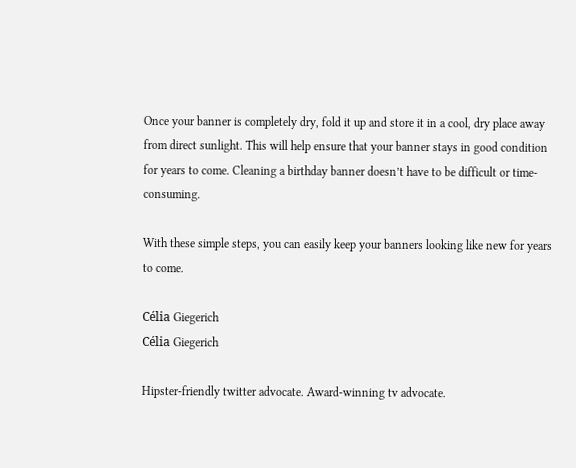Once your banner is completely dry, fold it up and store it in a cool, dry place away from direct sunlight. This will help ensure that your banner stays in good condition for years to come. Cleaning a birthday banner doesn’t have to be difficult or time-consuming.

With these simple steps, you can easily keep your banners looking like new for years to come.

Célia Giegerich
Célia Giegerich

Hipster-friendly twitter advocate. Award-winning tv advocate.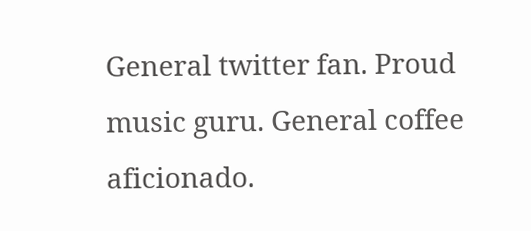General twitter fan. Proud music guru. General coffee aficionado.